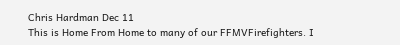Chris Hardman Dec 11
This is Home From Home to many of our FFMVFirefighters. I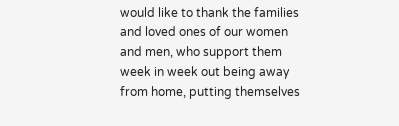would like to thank the families and loved ones of our women and men, who support them week in week out being away from home, putting themselves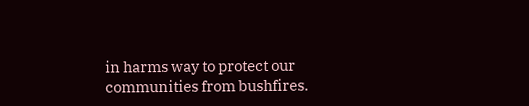in harms way to protect our communities from bushfires.